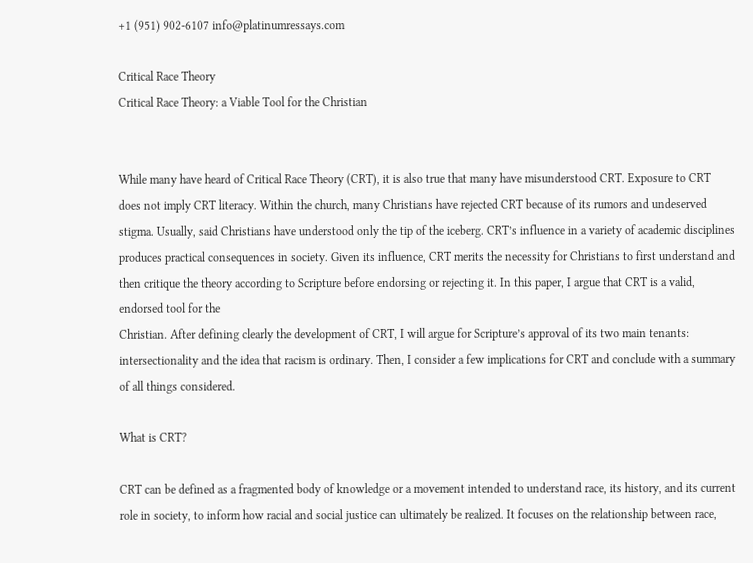+1 (951) 902-6107 info@platinumressays.com

Critical Race Theory
Critical Race Theory: a Viable Tool for the Christian


While many have heard of Critical Race Theory (CRT), it is also true that many have misunderstood CRT. Exposure to CRT does not imply CRT literacy. Within the church, many Christians have rejected CRT because of its rumors and undeserved stigma. Usually, said Christians have understood only the tip of the iceberg. CRT’s influence in a variety of academic disciplines produces practical consequences in society. Given its influence, CRT merits the necessity for Christians to first understand and then critique the theory according to Scripture before endorsing or rejecting it. In this paper, I argue that CRT is a valid, endorsed tool for the
Christian. After defining clearly the development of CRT, I will argue for Scripture’s approval of its two main tenants: intersectionality and the idea that racism is ordinary. Then, I consider a few implications for CRT and conclude with a summary of all things considered.

What is CRT?

CRT can be defined as a fragmented body of knowledge or a movement intended to understand race, its history, and its current role in society, to inform how racial and social justice can ultimately be realized. It focuses on the relationship between race,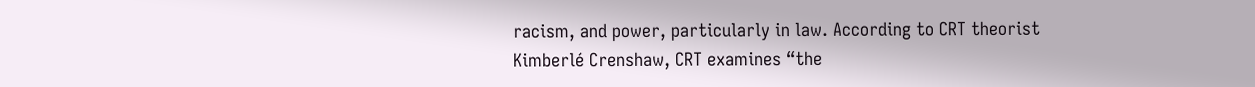racism, and power, particularly in law. According to CRT theorist Kimberlé Crenshaw, CRT examines “the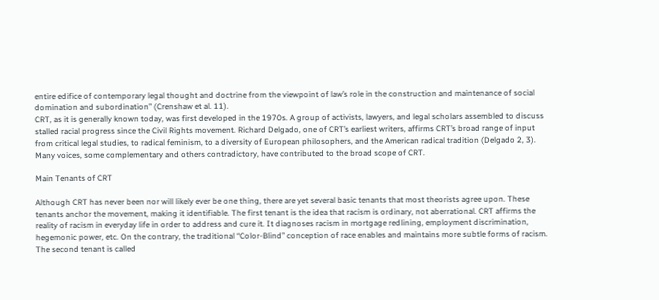entire edifice of contemporary legal thought and doctrine from the viewpoint of law’s role in the construction and maintenance of social domination and subordination” (Crenshaw et al. 11).
CRT, as it is generally known today, was first developed in the 1970s. A group of activists, lawyers, and legal scholars assembled to discuss stalled racial progress since the Civil Rights movement. Richard Delgado, one of CRT’s earliest writers, affirms CRT’s broad range of input from critical legal studies, to radical feminism, to a diversity of European philosophers, and the American radical tradition (Delgado 2, 3). Many voices, some complementary and others contradictory, have contributed to the broad scope of CRT.

Main Tenants of CRT

Although CRT has never been nor will likely ever be one thing, there are yet several basic tenants that most theorists agree upon. These tenants anchor the movement, making it identifiable. The first tenant is the idea that racism is ordinary, not aberrational. CRT affirms the reality of racism in everyday life in order to address and cure it. It diagnoses racism in mortgage redlining, employment discrimination, hegemonic power, etc. On the contrary, the traditional “Color-Blind” conception of race enables and maintains more subtle forms of racism. The second tenant is called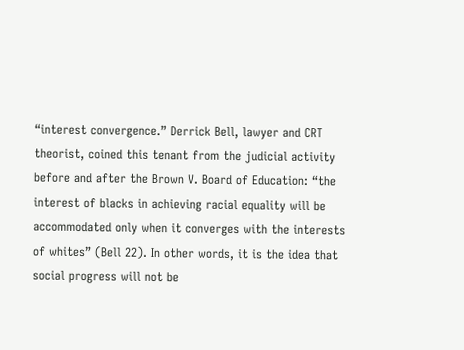“interest convergence.” Derrick Bell, lawyer and CRT theorist, coined this tenant from the judicial activity before and after the Brown V. Board of Education: “the interest of blacks in achieving racial equality will be accommodated only when it converges with the interests of whites” (Bell 22). In other words, it is the idea that social progress will not be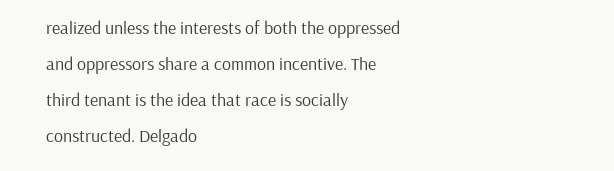realized unless the interests of both the oppressed and oppressors share a common incentive. The third tenant is the idea that race is socially constructed. Delgado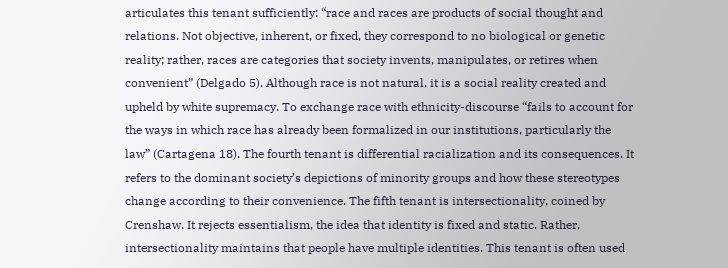articulates this tenant sufficiently: “race and races are products of social thought and relations. Not objective, inherent, or fixed, they correspond to no biological or genetic reality; rather, races are categories that society invents, manipulates, or retires when convenient” (Delgado 5). Although race is not natural, it is a social reality created and upheld by white supremacy. To exchange race with ethnicity-discourse “fails to account for the ways in which race has already been formalized in our institutions, particularly the law” (Cartagena 18). The fourth tenant is differential racialization and its consequences. It refers to the dominant society’s depictions of minority groups and how these stereotypes change according to their convenience. The fifth tenant is intersectionality, coined by Crenshaw. It rejects essentialism, the idea that identity is fixed and static. Rather, intersectionality maintains that people have multiple identities. This tenant is often used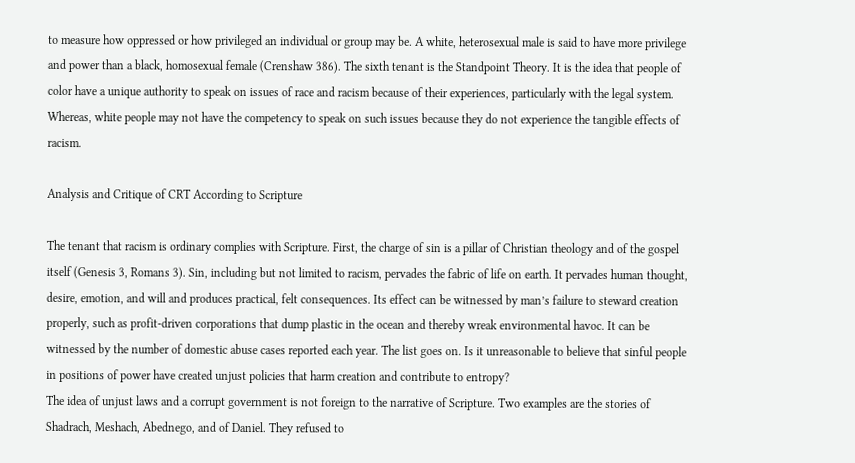to measure how oppressed or how privileged an individual or group may be. A white, heterosexual male is said to have more privilege and power than a black, homosexual female (Crenshaw 386). The sixth tenant is the Standpoint Theory. It is the idea that people of color have a unique authority to speak on issues of race and racism because of their experiences, particularly with the legal system. Whereas, white people may not have the competency to speak on such issues because they do not experience the tangible effects of racism.

Analysis and Critique of CRT According to Scripture

The tenant that racism is ordinary complies with Scripture. First, the charge of sin is a pillar of Christian theology and of the gospel itself (Genesis 3, Romans 3). Sin, including but not limited to racism, pervades the fabric of life on earth. It pervades human thought, desire, emotion, and will and produces practical, felt consequences. Its effect can be witnessed by man’s failure to steward creation properly, such as profit-driven corporations that dump plastic in the ocean and thereby wreak environmental havoc. It can be witnessed by the number of domestic abuse cases reported each year. The list goes on. Is it unreasonable to believe that sinful people in positions of power have created unjust policies that harm creation and contribute to entropy?
The idea of unjust laws and a corrupt government is not foreign to the narrative of Scripture. Two examples are the stories of Shadrach, Meshach, Abednego, and of Daniel. They refused to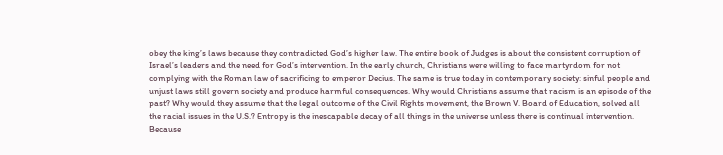obey the king’s laws because they contradicted God’s higher law. The entire book of Judges is about the consistent corruption of Israel’s leaders and the need for God’s intervention. In the early church, Christians were willing to face martyrdom for not complying with the Roman law of sacrificing to emperor Decius. The same is true today in contemporary society: sinful people and unjust laws still govern society and produce harmful consequences. Why would Christians assume that racism is an episode of the past? Why would they assume that the legal outcome of the Civil Rights movement, the Brown V. Board of Education, solved all the racial issues in the U.S.? Entropy is the inescapable decay of all things in the universe unless there is continual intervention. Because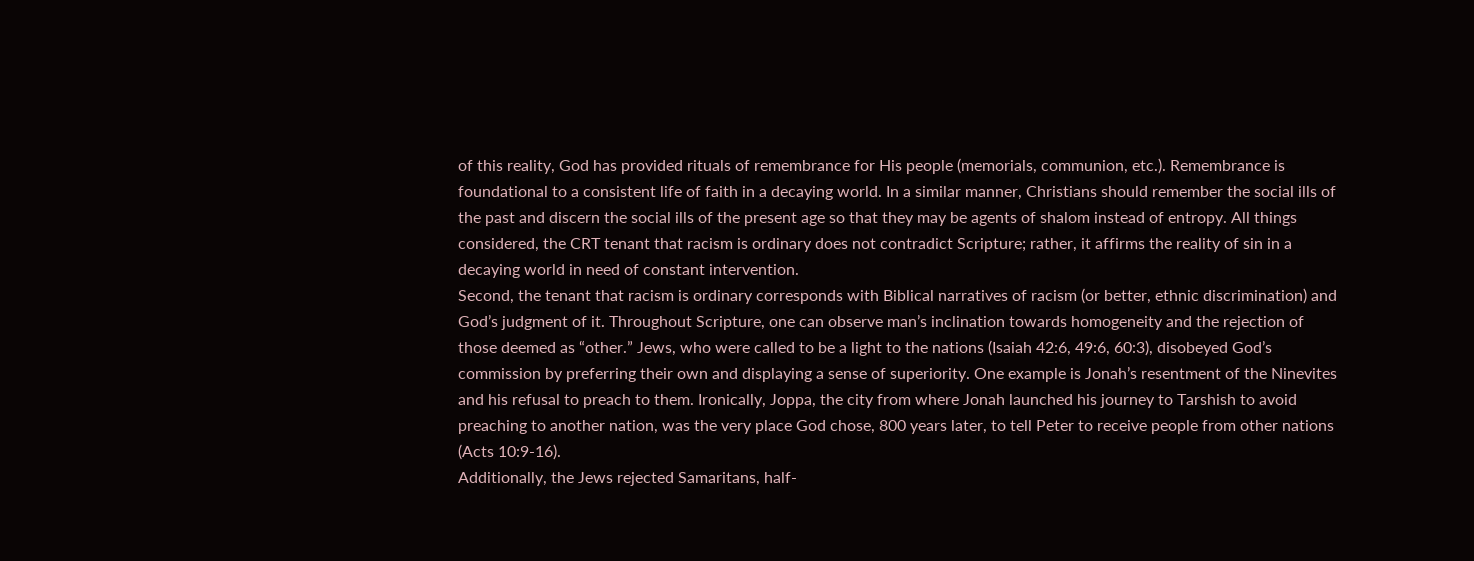of this reality, God has provided rituals of remembrance for His people (memorials, communion, etc.). Remembrance is foundational to a consistent life of faith in a decaying world. In a similar manner, Christians should remember the social ills of the past and discern the social ills of the present age so that they may be agents of shalom instead of entropy. All things considered, the CRT tenant that racism is ordinary does not contradict Scripture; rather, it affirms the reality of sin in a decaying world in need of constant intervention.
Second, the tenant that racism is ordinary corresponds with Biblical narratives of racism (or better, ethnic discrimination) and God’s judgment of it. Throughout Scripture, one can observe man’s inclination towards homogeneity and the rejection of those deemed as “other.” Jews, who were called to be a light to the nations (Isaiah 42:6, 49:6, 60:3), disobeyed God’s commission by preferring their own and displaying a sense of superiority. One example is Jonah’s resentment of the Ninevites and his refusal to preach to them. Ironically, Joppa, the city from where Jonah launched his journey to Tarshish to avoid preaching to another nation, was the very place God chose, 800 years later, to tell Peter to receive people from other nations (Acts 10:9-16).
Additionally, the Jews rejected Samaritans, half-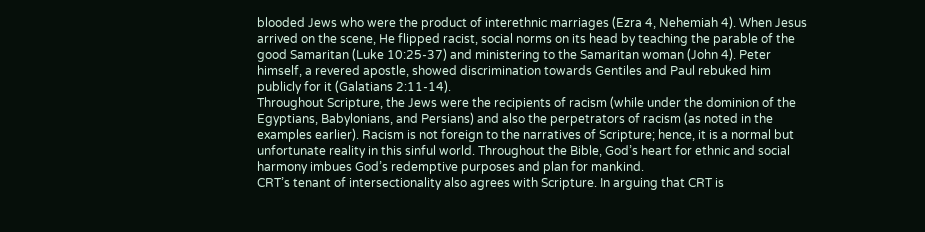blooded Jews who were the product of interethnic marriages (Ezra 4, Nehemiah 4). When Jesus arrived on the scene, He flipped racist, social norms on its head by teaching the parable of the good Samaritan (Luke 10:25-37) and ministering to the Samaritan woman (John 4). Peter himself, a revered apostle, showed discrimination towards Gentiles and Paul rebuked him publicly for it (Galatians 2:11-14).
Throughout Scripture, the Jews were the recipients of racism (while under the dominion of the Egyptians, Babylonians, and Persians) and also the perpetrators of racism (as noted in the examples earlier). Racism is not foreign to the narratives of Scripture; hence, it is a normal but unfortunate reality in this sinful world. Throughout the Bible, God’s heart for ethnic and social harmony imbues God’s redemptive purposes and plan for mankind.
CRT’s tenant of intersectionality also agrees with Scripture. In arguing that CRT is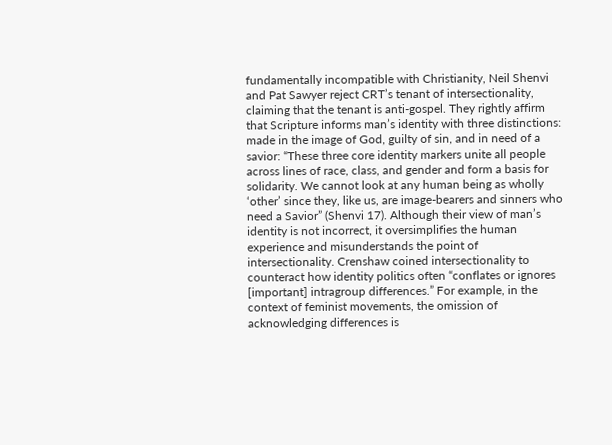fundamentally incompatible with Christianity, Neil Shenvi and Pat Sawyer reject CRT’s tenant of intersectionality, claiming that the tenant is anti-gospel. They rightly affirm that Scripture informs man’s identity with three distinctions: made in the image of God, guilty of sin, and in need of a savior: “These three core identity markers unite all people across lines of race, class, and gender and form a basis for solidarity. We cannot look at any human being as wholly ‘other’ since they, like us, are image-bearers and sinners who need a Savior” (Shenvi 17). Although their view of man’s identity is not incorrect, it oversimplifies the human experience and misunderstands the point of intersectionality. Crenshaw coined intersectionality to counteract how identity politics often “conflates or ignores [important] intragroup differences.” For example, in the context of feminist movements, the omission of acknowledging differences is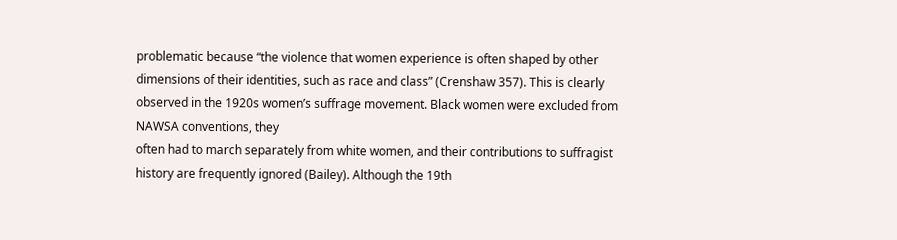problematic because “the violence that women experience is often shaped by other dimensions of their identities, such as race and class” (Crenshaw 357). This is clearly observed in the 1920s women’s suffrage movement. Black women were excluded from NAWSA conventions, they
often had to march separately from white women, and their contributions to suffragist history are frequently ignored (Bailey). Although the 19th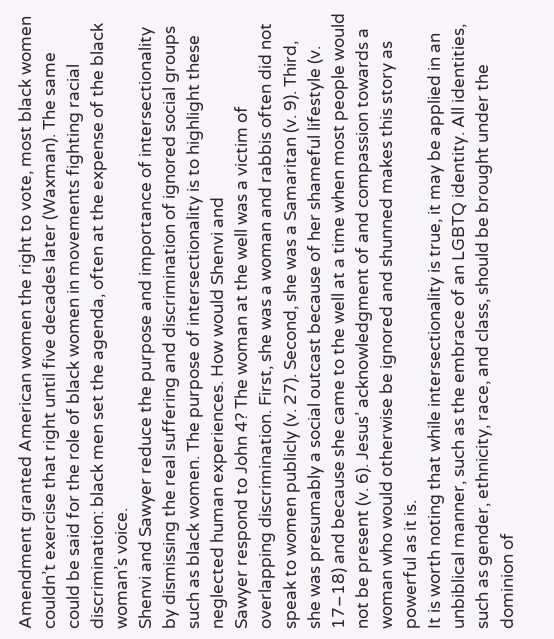Amendment granted American women the right to vote, most black women couldn’t exercise that right until five decades later (Waxman). The same could be said for the role of black women in movements fighting racial discrimination: black men set the agenda, often at the expense of the black woman’s voice.
Shenvi and Sawyer reduce the purpose and importance of intersectionality by dismissing the real suffering and discrimination of ignored social groups such as black women. The purpose of intersectionality is to highlight these neglected human experiences. How would Shenvi and
Sawyer respond to John 4? The woman at the well was a victim of overlapping discrimination. First, she was a woman and rabbis often did not speak to women publicly (v. 27). Second, she was a Samaritan (v. 9). Third, she was presumably a social outcast because of her shameful lifestyle (v. 17–18) and because she came to the well at a time when most people would not be present (v. 6). Jesus’ acknowledgment of and compassion towards a woman who would otherwise be ignored and shunned makes this story as powerful as it is.
It is worth noting that while intersectionality is true, it may be applied in an unbiblical manner, such as the embrace of an LGBTQ identity. All identities, such as gender, ethnicity, race, and class, should be brought under the dominion of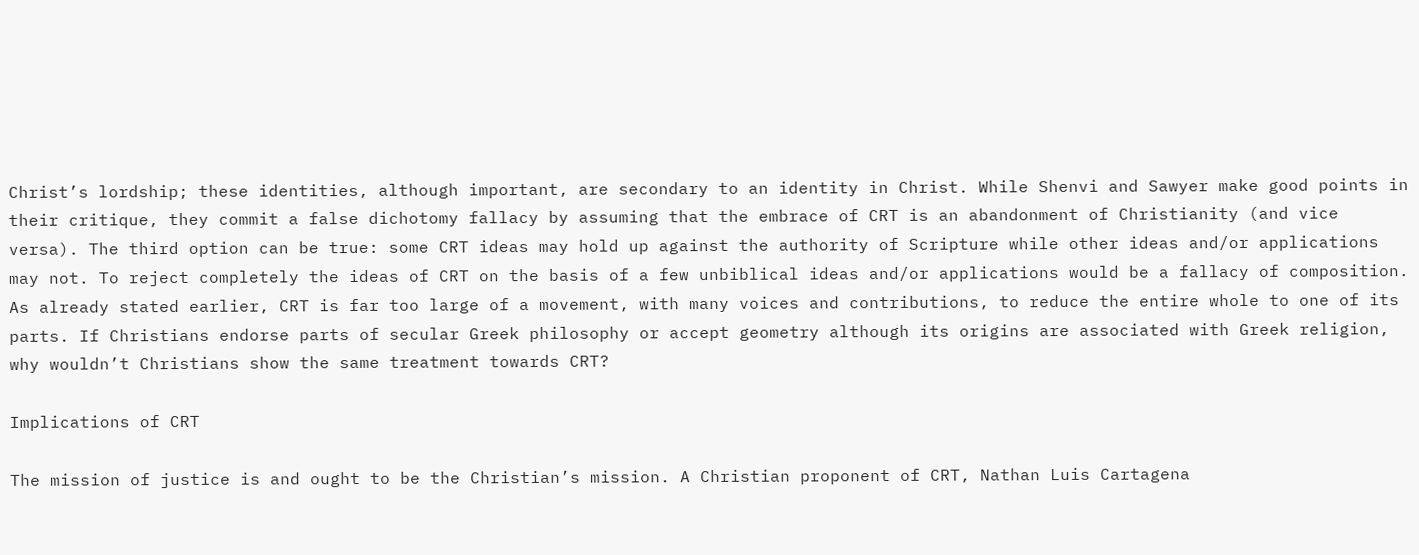Christ’s lordship; these identities, although important, are secondary to an identity in Christ. While Shenvi and Sawyer make good points in their critique, they commit a false dichotomy fallacy by assuming that the embrace of CRT is an abandonment of Christianity (and vice versa). The third option can be true: some CRT ideas may hold up against the authority of Scripture while other ideas and/or applications may not. To reject completely the ideas of CRT on the basis of a few unbiblical ideas and/or applications would be a fallacy of composition. As already stated earlier, CRT is far too large of a movement, with many voices and contributions, to reduce the entire whole to one of its parts. If Christians endorse parts of secular Greek philosophy or accept geometry although its origins are associated with Greek religion, why wouldn’t Christians show the same treatment towards CRT?

Implications of CRT

The mission of justice is and ought to be the Christian’s mission. A Christian proponent of CRT, Nathan Luis Cartagena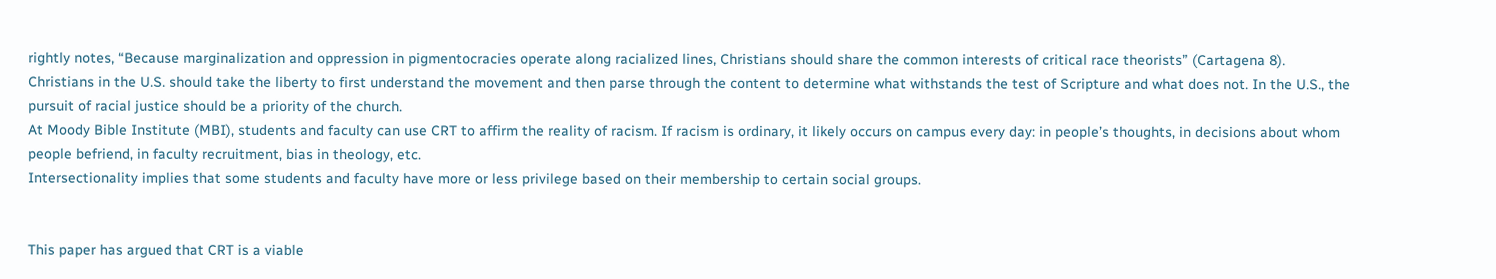rightly notes, “Because marginalization and oppression in pigmentocracies operate along racialized lines, Christians should share the common interests of critical race theorists” (Cartagena 8). Christians in the U.S. should take the liberty to first understand the movement and then parse through the content to determine what withstands the test of Scripture and what does not. In the U.S., the pursuit of racial justice should be a priority of the church.
At Moody Bible Institute (MBI), students and faculty can use CRT to affirm the reality of racism. If racism is ordinary, it likely occurs on campus every day: in people’s thoughts, in decisions about whom people befriend, in faculty recruitment, bias in theology, etc.
Intersectionality implies that some students and faculty have more or less privilege based on their membership to certain social groups.


This paper has argued that CRT is a viable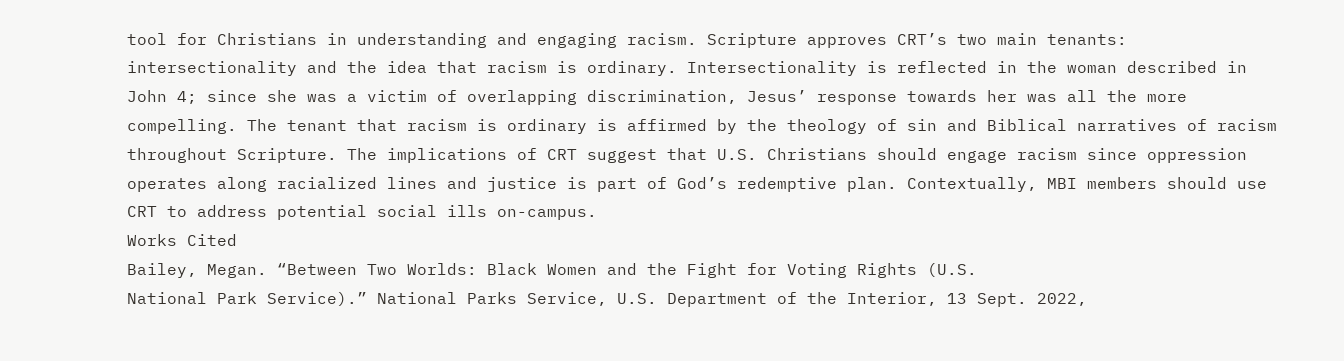tool for Christians in understanding and engaging racism. Scripture approves CRT’s two main tenants: intersectionality and the idea that racism is ordinary. Intersectionality is reflected in the woman described in John 4; since she was a victim of overlapping discrimination, Jesus’ response towards her was all the more compelling. The tenant that racism is ordinary is affirmed by the theology of sin and Biblical narratives of racism throughout Scripture. The implications of CRT suggest that U.S. Christians should engage racism since oppression operates along racialized lines and justice is part of God’s redemptive plan. Contextually, MBI members should use CRT to address potential social ills on-campus.
Works Cited
Bailey, Megan. “Between Two Worlds: Black Women and the Fight for Voting Rights (U.S.
National Park Service).” National Parks Service, U.S. Department of the Interior, 13 Sept. 2022,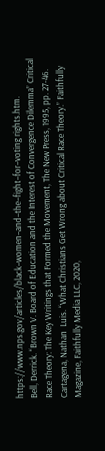https://www.nps.gov/articles/black–women–and–the–fight–for–voting rights.htm.
Bell, Derrick. “Brown V. Board of Education and the Interest of Convergence Dilemma” Critical Race Theory: The Key Writings that Formed the Movement, The New Press, 1995, pp. 27-46.
Cartagena, Nathan  Luis. “What Christians Get Wrong about Critical Race Theory.” Faithfully
Magazine, Faithfully Media LLC, 2020,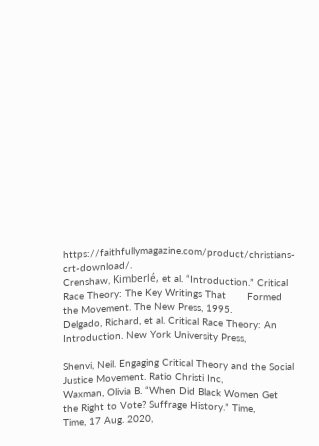https://faithfullymagazine.com/product/christians-crt-download/.
Crenshaw, Kimberlé, et al. “Introduction.” Critical Race Theory: The Key Writings That       Formed the Movement. The New Press, 1995.
Delgado, Richard, et al. Critical Race Theory: An Introduction. New York University Press,

Shenvi, Neil. Engaging Critical Theory and the Social Justice Movement. Ratio Christi Inc,
Waxman, Olivia B. “When Did Black Women Get the Right to Vote? Suffrage History.” Time,
Time, 17 Aug. 2020,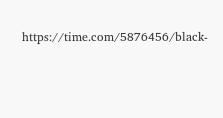https://time.com/5876456/black-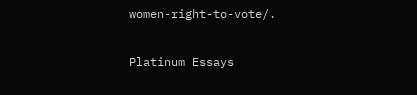women-right-to-vote/.

Platinum Essays